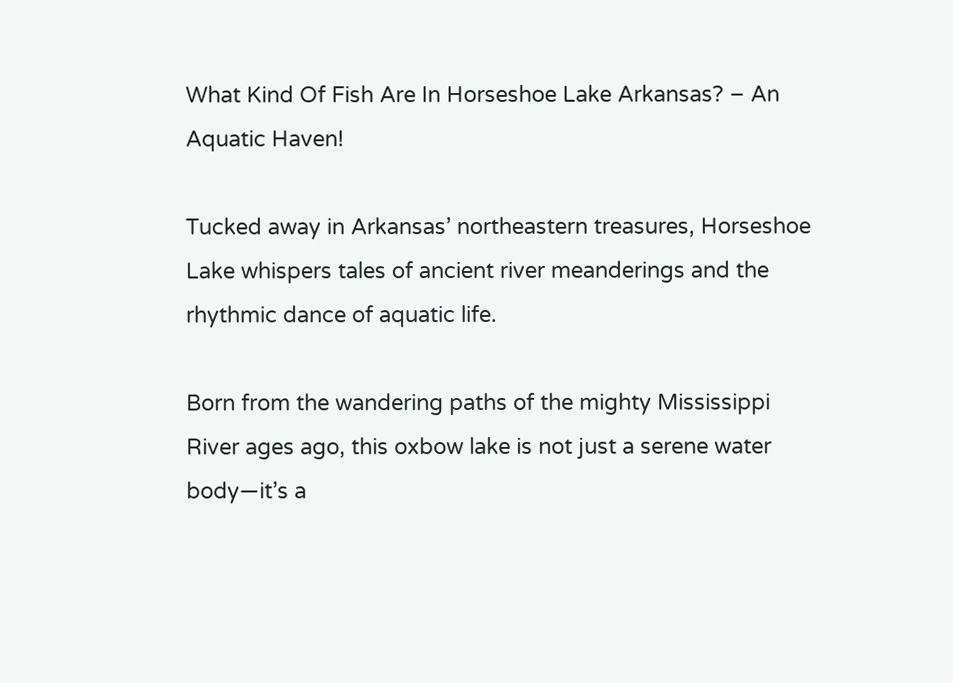What Kind Of Fish Are In Horseshoe Lake Arkansas? – An Aquatic Haven!

Tucked away in Arkansas’ northeastern treasures, Horseshoe Lake whispers tales of ancient river meanderings and the rhythmic dance of aquatic life.

Born from the wandering paths of the mighty Mississippi River ages ago, this oxbow lake is not just a serene water body—it’s a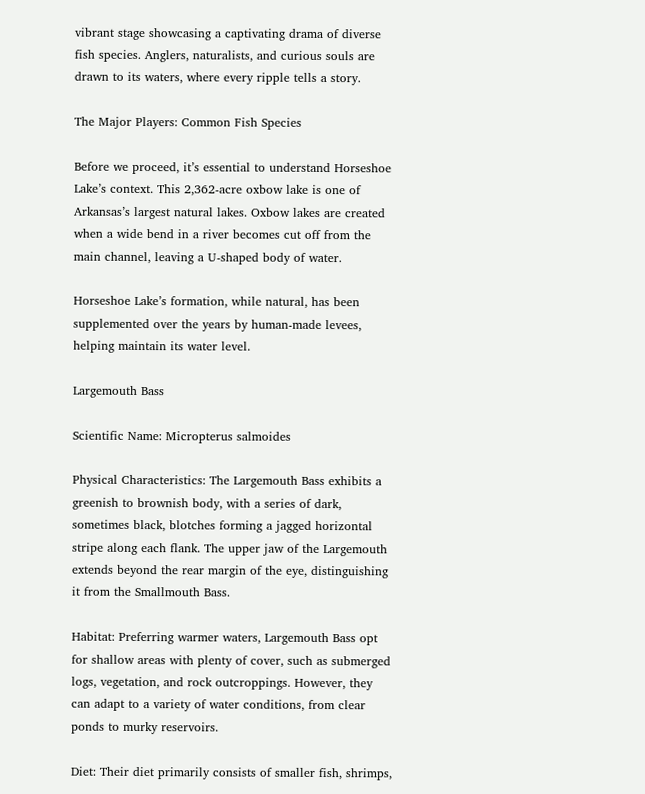vibrant stage showcasing a captivating drama of diverse fish species. Anglers, naturalists, and curious souls are drawn to its waters, where every ripple tells a story.

The Major Players: Common Fish Species

Before we proceed, it’s essential to understand Horseshoe Lake’s context. This 2,362-acre oxbow lake is one of Arkansas’s largest natural lakes. Oxbow lakes are created when a wide bend in a river becomes cut off from the main channel, leaving a U-shaped body of water.

Horseshoe Lake’s formation, while natural, has been supplemented over the years by human-made levees, helping maintain its water level.

Largemouth Bass

Scientific Name: Micropterus salmoides

Physical Characteristics: The Largemouth Bass exhibits a greenish to brownish body, with a series of dark, sometimes black, blotches forming a jagged horizontal stripe along each flank. The upper jaw of the Largemouth extends beyond the rear margin of the eye, distinguishing it from the Smallmouth Bass.

Habitat: Preferring warmer waters, Largemouth Bass opt for shallow areas with plenty of cover, such as submerged logs, vegetation, and rock outcroppings. However, they can adapt to a variety of water conditions, from clear ponds to murky reservoirs.

Diet: Their diet primarily consists of smaller fish, shrimps,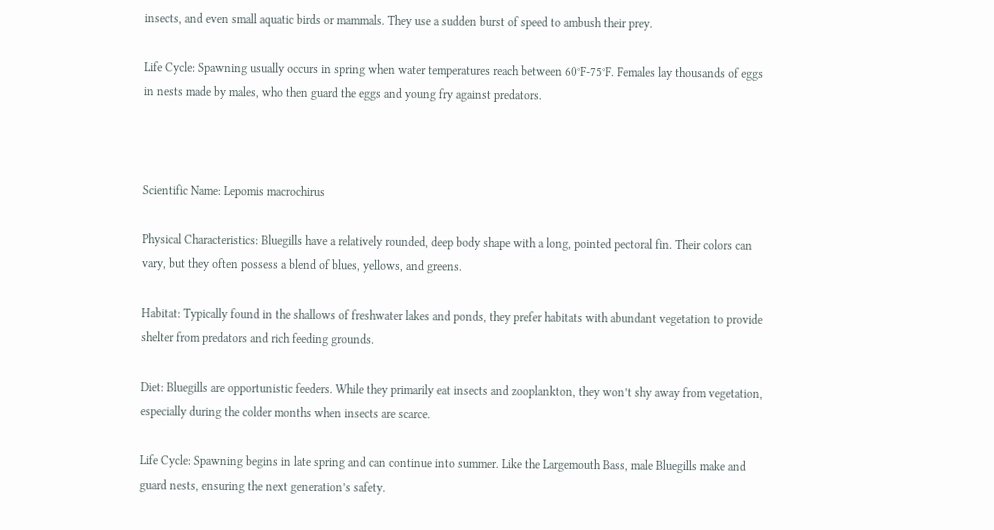insects, and even small aquatic birds or mammals. They use a sudden burst of speed to ambush their prey.

Life Cycle: Spawning usually occurs in spring when water temperatures reach between 60°F-75°F. Females lay thousands of eggs in nests made by males, who then guard the eggs and young fry against predators.



Scientific Name: Lepomis macrochirus

Physical Characteristics: Bluegills have a relatively rounded, deep body shape with a long, pointed pectoral fin. Their colors can vary, but they often possess a blend of blues, yellows, and greens.

Habitat: Typically found in the shallows of freshwater lakes and ponds, they prefer habitats with abundant vegetation to provide shelter from predators and rich feeding grounds.

Diet: Bluegills are opportunistic feeders. While they primarily eat insects and zooplankton, they won’t shy away from vegetation, especially during the colder months when insects are scarce.

Life Cycle: Spawning begins in late spring and can continue into summer. Like the Largemouth Bass, male Bluegills make and guard nests, ensuring the next generation’s safety.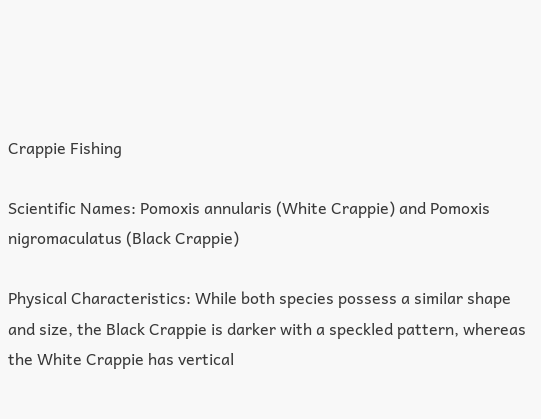Crappie Fishing

Scientific Names: Pomoxis annularis (White Crappie) and Pomoxis nigromaculatus (Black Crappie)

Physical Characteristics: While both species possess a similar shape and size, the Black Crappie is darker with a speckled pattern, whereas the White Crappie has vertical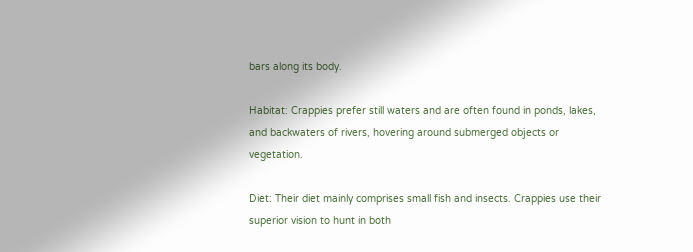bars along its body.

Habitat: Crappies prefer still waters and are often found in ponds, lakes, and backwaters of rivers, hovering around submerged objects or vegetation.

Diet: Their diet mainly comprises small fish and insects. Crappies use their superior vision to hunt in both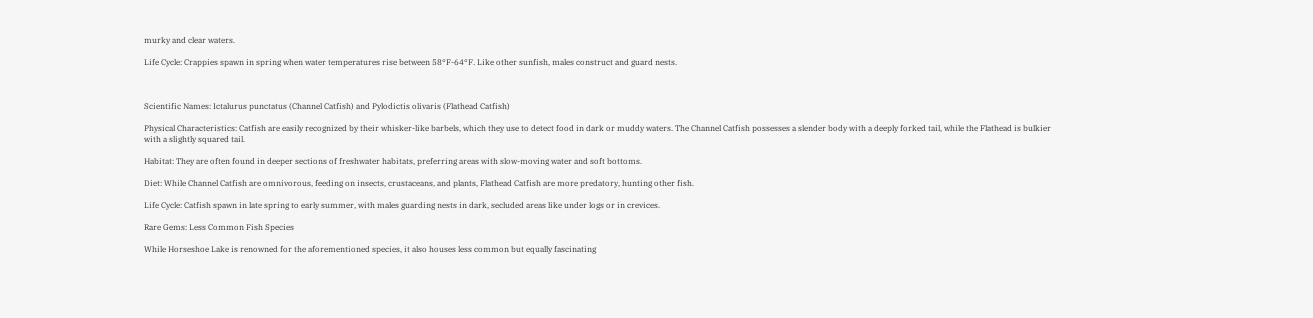murky and clear waters.

Life Cycle: Crappies spawn in spring when water temperatures rise between 58°F-64°F. Like other sunfish, males construct and guard nests.



Scientific Names: Ictalurus punctatus (Channel Catfish) and Pylodictis olivaris (Flathead Catfish)

Physical Characteristics: Catfish are easily recognized by their whisker-like barbels, which they use to detect food in dark or muddy waters. The Channel Catfish possesses a slender body with a deeply forked tail, while the Flathead is bulkier with a slightly squared tail.

Habitat: They are often found in deeper sections of freshwater habitats, preferring areas with slow-moving water and soft bottoms.

Diet: While Channel Catfish are omnivorous, feeding on insects, crustaceans, and plants, Flathead Catfish are more predatory, hunting other fish.

Life Cycle: Catfish spawn in late spring to early summer, with males guarding nests in dark, secluded areas like under logs or in crevices.

Rare Gems: Less Common Fish Species

While Horseshoe Lake is renowned for the aforementioned species, it also houses less common but equally fascinating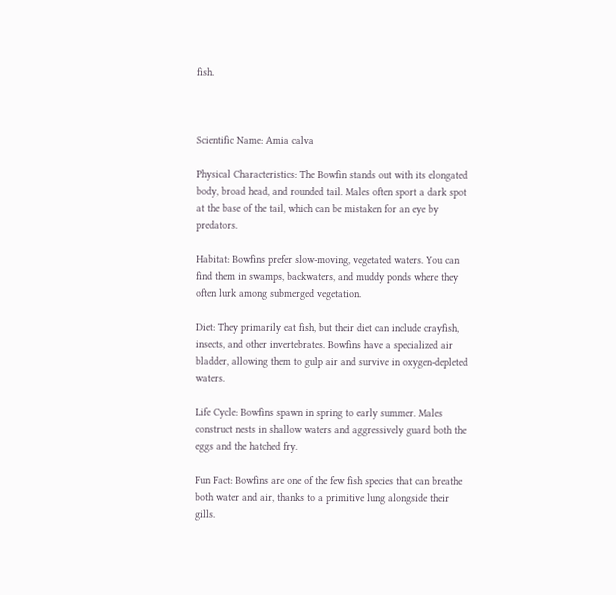fish.



Scientific Name: Amia calva

Physical Characteristics: The Bowfin stands out with its elongated body, broad head, and rounded tail. Males often sport a dark spot at the base of the tail, which can be mistaken for an eye by predators.

Habitat: Bowfins prefer slow-moving, vegetated waters. You can find them in swamps, backwaters, and muddy ponds where they often lurk among submerged vegetation.

Diet: They primarily eat fish, but their diet can include crayfish, insects, and other invertebrates. Bowfins have a specialized air bladder, allowing them to gulp air and survive in oxygen-depleted waters.

Life Cycle: Bowfins spawn in spring to early summer. Males construct nests in shallow waters and aggressively guard both the eggs and the hatched fry.

Fun Fact: Bowfins are one of the few fish species that can breathe both water and air, thanks to a primitive lung alongside their gills.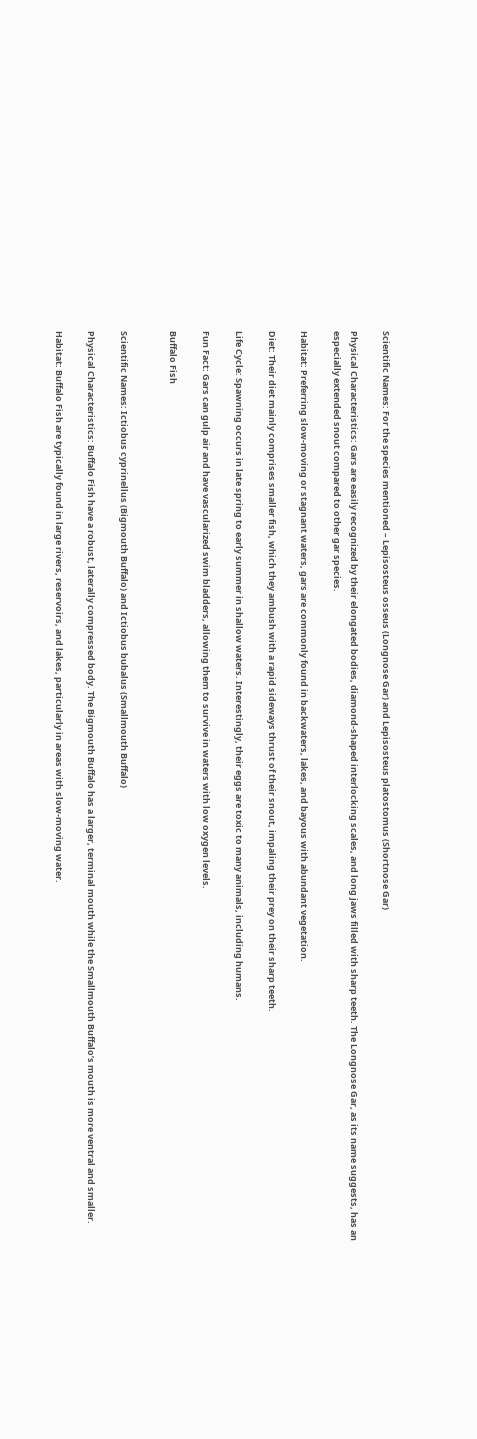Scientific Names: For the species mentioned – Lepisosteus osseus (Longnose Gar) and Lepisosteus platostomus (Shortnose Gar)

Physical Characteristics: Gars are easily recognized by their elongated bodies, diamond-shaped interlocking scales, and long jaws filled with sharp teeth. The Longnose Gar, as its name suggests, has an especially extended snout compared to other gar species.

Habitat: Preferring slow-moving or stagnant waters, gars are commonly found in backwaters, lakes, and bayous with abundant vegetation.

Diet: Their diet mainly comprises smaller fish, which they ambush with a rapid sideways thrust of their snout, impaling their prey on their sharp teeth.

Life Cycle: Spawning occurs in late spring to early summer in shallow waters. Interestingly, their eggs are toxic to many animals, including humans.

Fun Fact: Gars can gulp air and have vascularized swim bladders, allowing them to survive in waters with low oxygen levels.

Buffalo Fish


Scientific Names: Ictiobus cyprinellus (Bigmouth Buffalo) and Ictiobus bubalus (Smallmouth Buffalo)

Physical Characteristics: Buffalo Fish have a robust, laterally compressed body. The Bigmouth Buffalo has a larger, terminal mouth while the Smallmouth Buffalo’s mouth is more ventral and smaller.

Habitat: Buffalo Fish are typically found in large rivers, reservoirs, and lakes, particularly in areas with slow-moving water.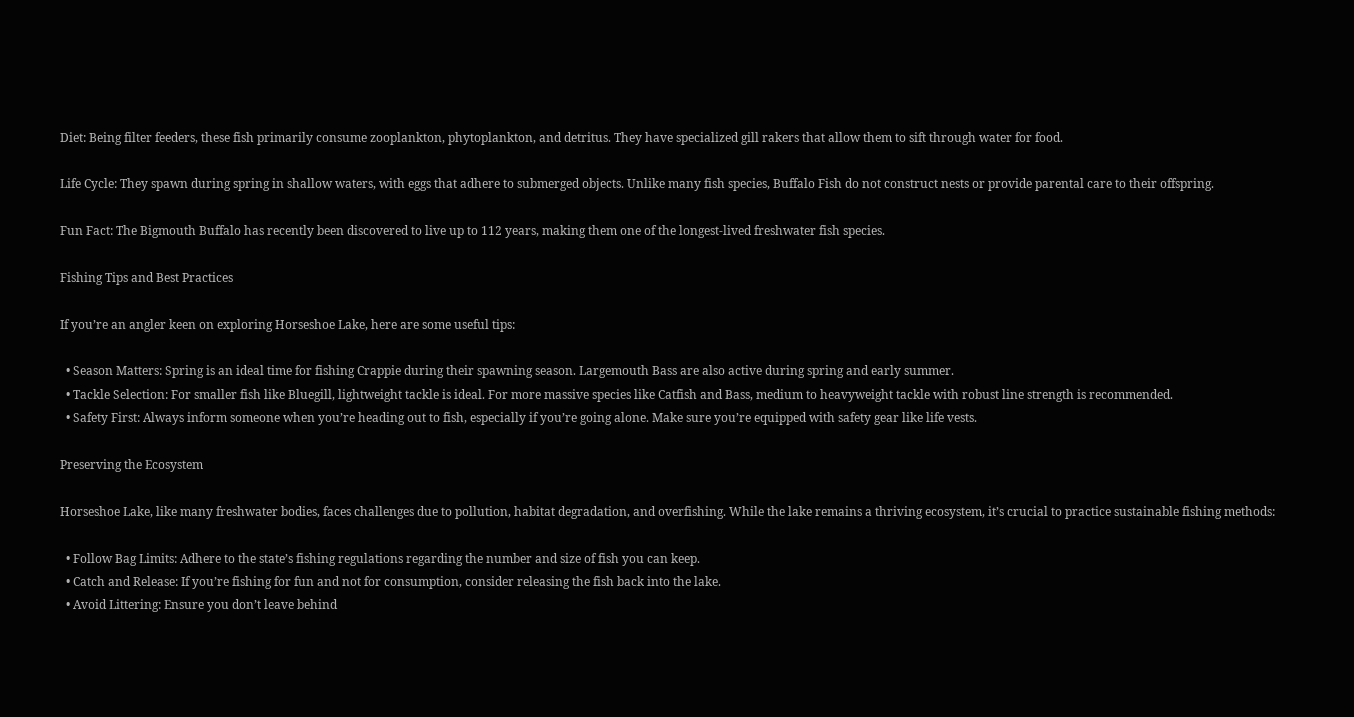Diet: Being filter feeders, these fish primarily consume zooplankton, phytoplankton, and detritus. They have specialized gill rakers that allow them to sift through water for food.

Life Cycle: They spawn during spring in shallow waters, with eggs that adhere to submerged objects. Unlike many fish species, Buffalo Fish do not construct nests or provide parental care to their offspring.

Fun Fact: The Bigmouth Buffalo has recently been discovered to live up to 112 years, making them one of the longest-lived freshwater fish species.

Fishing Tips and Best Practices

If you’re an angler keen on exploring Horseshoe Lake, here are some useful tips:

  • Season Matters: Spring is an ideal time for fishing Crappie during their spawning season. Largemouth Bass are also active during spring and early summer.
  • Tackle Selection: For smaller fish like Bluegill, lightweight tackle is ideal. For more massive species like Catfish and Bass, medium to heavyweight tackle with robust line strength is recommended.
  • Safety First: Always inform someone when you’re heading out to fish, especially if you’re going alone. Make sure you’re equipped with safety gear like life vests.

Preserving the Ecosystem

Horseshoe Lake, like many freshwater bodies, faces challenges due to pollution, habitat degradation, and overfishing. While the lake remains a thriving ecosystem, it’s crucial to practice sustainable fishing methods:

  • Follow Bag Limits: Adhere to the state’s fishing regulations regarding the number and size of fish you can keep.
  • Catch and Release: If you’re fishing for fun and not for consumption, consider releasing the fish back into the lake.
  • Avoid Littering: Ensure you don’t leave behind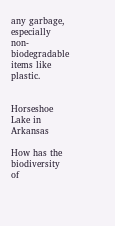any garbage, especially non-biodegradable items like plastic.


Horseshoe Lake in Arkansas

How has the biodiversity of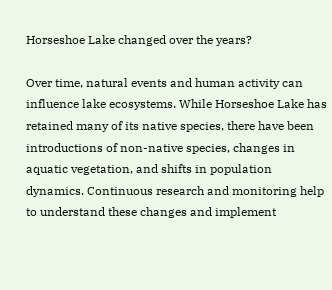Horseshoe Lake changed over the years?

Over time, natural events and human activity can influence lake ecosystems. While Horseshoe Lake has retained many of its native species, there have been introductions of non-native species, changes in aquatic vegetation, and shifts in population dynamics. Continuous research and monitoring help to understand these changes and implement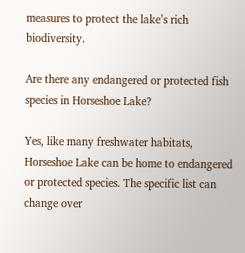measures to protect the lake’s rich biodiversity.

Are there any endangered or protected fish species in Horseshoe Lake?

Yes, like many freshwater habitats, Horseshoe Lake can be home to endangered or protected species. The specific list can change over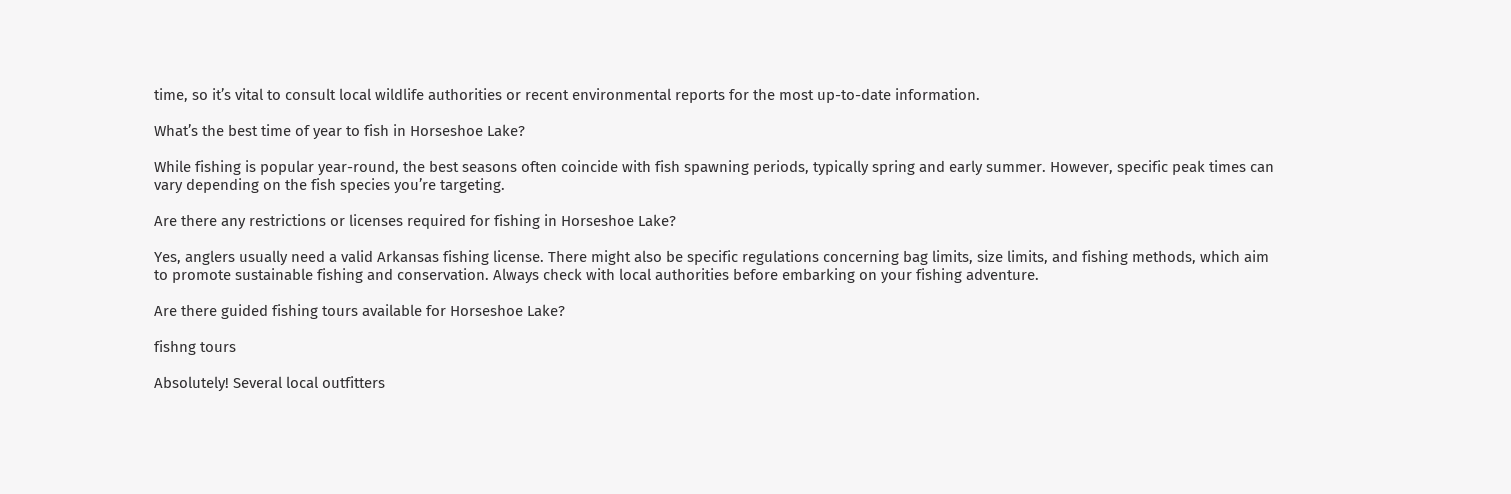time, so it’s vital to consult local wildlife authorities or recent environmental reports for the most up-to-date information.

What’s the best time of year to fish in Horseshoe Lake?

While fishing is popular year-round, the best seasons often coincide with fish spawning periods, typically spring and early summer. However, specific peak times can vary depending on the fish species you’re targeting.

Are there any restrictions or licenses required for fishing in Horseshoe Lake?

Yes, anglers usually need a valid Arkansas fishing license. There might also be specific regulations concerning bag limits, size limits, and fishing methods, which aim to promote sustainable fishing and conservation. Always check with local authorities before embarking on your fishing adventure.

Are there guided fishing tours available for Horseshoe Lake?

fishng tours

Absolutely! Several local outfitters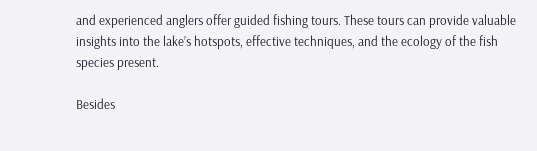and experienced anglers offer guided fishing tours. These tours can provide valuable insights into the lake’s hotspots, effective techniques, and the ecology of the fish species present.

Besides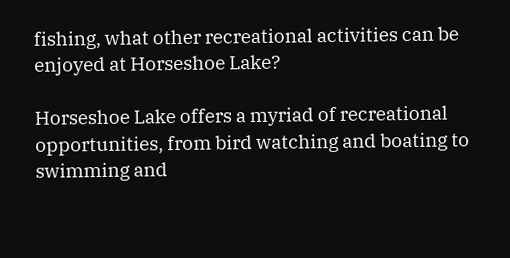fishing, what other recreational activities can be enjoyed at Horseshoe Lake?

Horseshoe Lake offers a myriad of recreational opportunities, from bird watching and boating to swimming and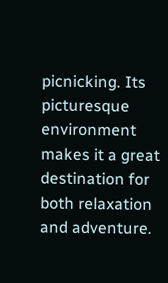picnicking. Its picturesque environment makes it a great destination for both relaxation and adventure.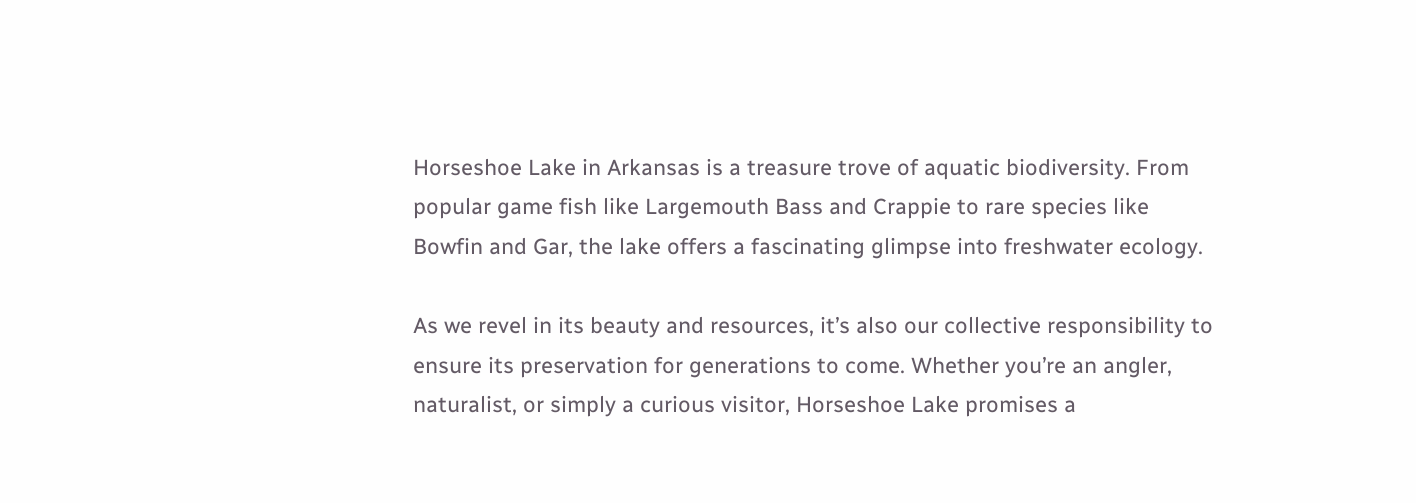Horseshoe Lake in Arkansas is a treasure trove of aquatic biodiversity. From popular game fish like Largemouth Bass and Crappie to rare species like Bowfin and Gar, the lake offers a fascinating glimpse into freshwater ecology.

As we revel in its beauty and resources, it’s also our collective responsibility to ensure its preservation for generations to come. Whether you’re an angler, naturalist, or simply a curious visitor, Horseshoe Lake promises a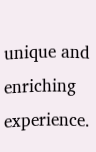unique and enriching experience.